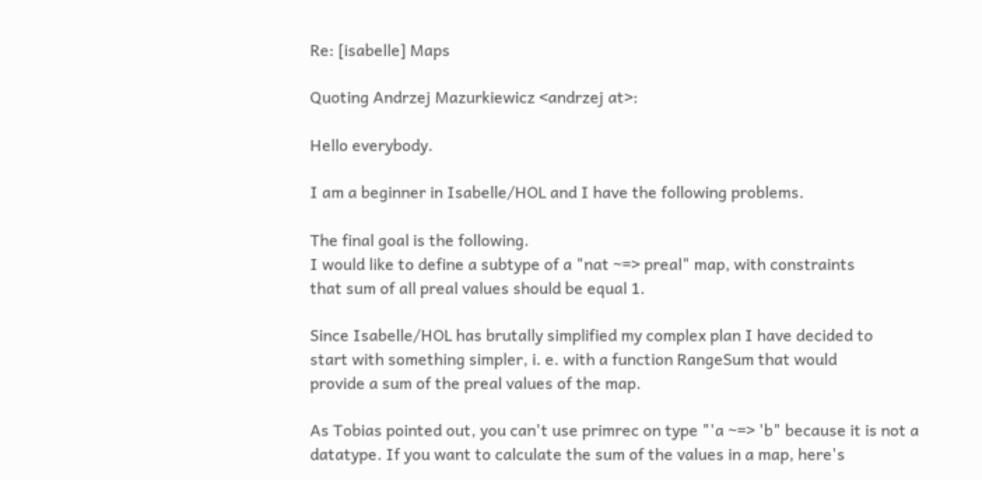Re: [isabelle] Maps

Quoting Andrzej Mazurkiewicz <andrzej at>:

Hello everybody.

I am a beginner in Isabelle/HOL and I have the following problems.

The final goal is the following.
I would like to define a subtype of a "nat ~=> preal" map, with constraints
that sum of all preal values should be equal 1.

Since Isabelle/HOL has brutally simplified my complex plan I have decided to
start with something simpler, i. e. with a function RangeSum that would
provide a sum of the preal values of the map.

As Tobias pointed out, you can't use primrec on type "'a ~=> 'b" because it is not a datatype. If you want to calculate the sum of the values in a map, here's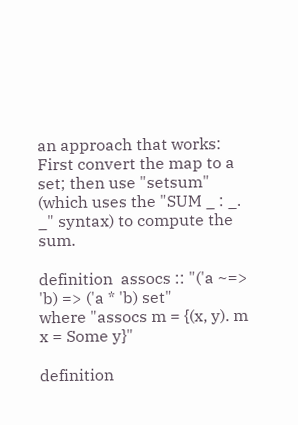an approach that works: First convert the map to a set; then use "setsum" (which uses the "SUM _ : _. _" syntax) to compute the sum.

definition  assocs :: "('a ~=> 'b) => ('a * 'b) set"
where "assocs m = {(x, y). m x = Some y}"

definition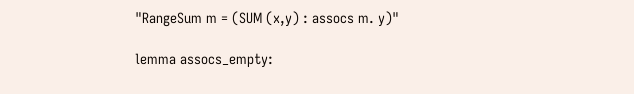"RangeSum m = (SUM (x,y) : assocs m. y)"

lemma assocs_empty: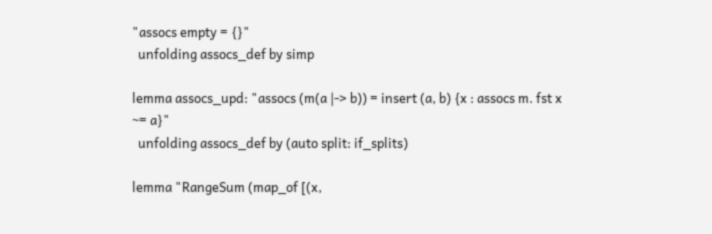"assocs empty = {}"
  unfolding assocs_def by simp

lemma assocs_upd: "assocs (m(a |-> b)) = insert (a, b) {x : assocs m. fst x ~= a}"
  unfolding assocs_def by (auto split: if_splits)

lemma "RangeSum (map_of [(x,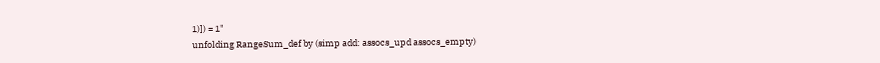1)]) = 1"
unfolding RangeSum_def by (simp add: assocs_upd assocs_empty)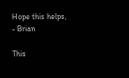Hope this helps,
- Brian

This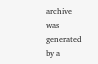archive was generated by a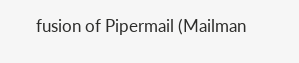fusion of Pipermail (Mailman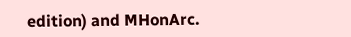edition) and MHonArc.